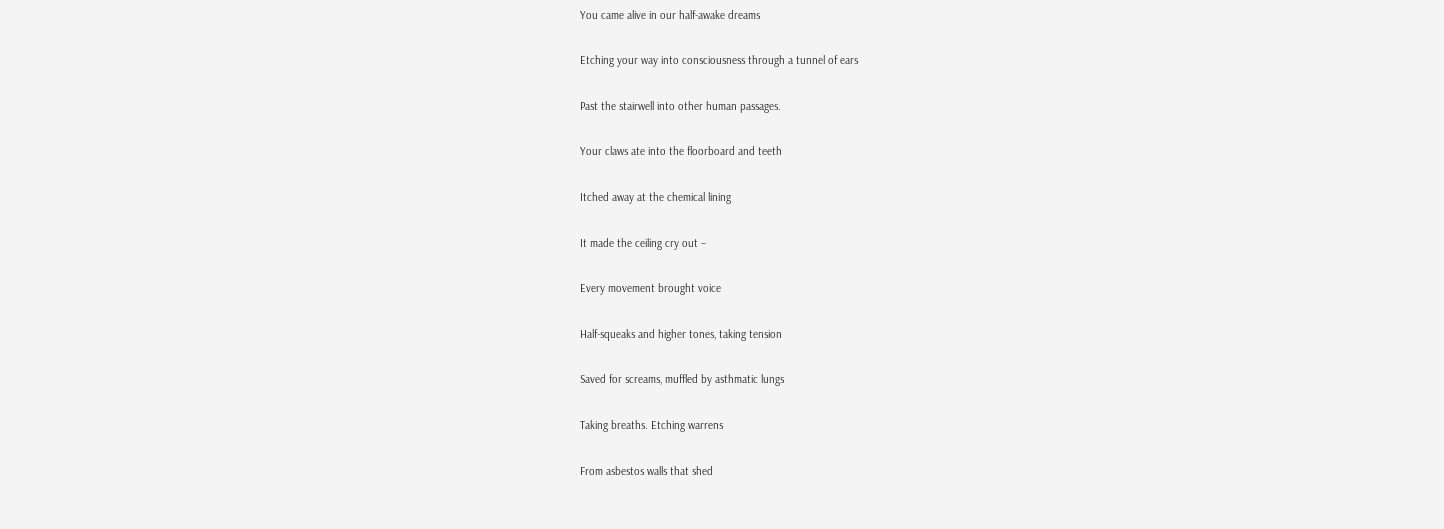You came alive in our half-awake dreams

Etching your way into consciousness through a tunnel of ears

Past the stairwell into other human passages.

Your claws ate into the floorboard and teeth

Itched away at the chemical lining

It made the ceiling cry out –

Every movement brought voice

Half-squeaks and higher tones, taking tension

Saved for screams, muffled by asthmatic lungs

Taking breaths. Etching warrens

From asbestos walls that shed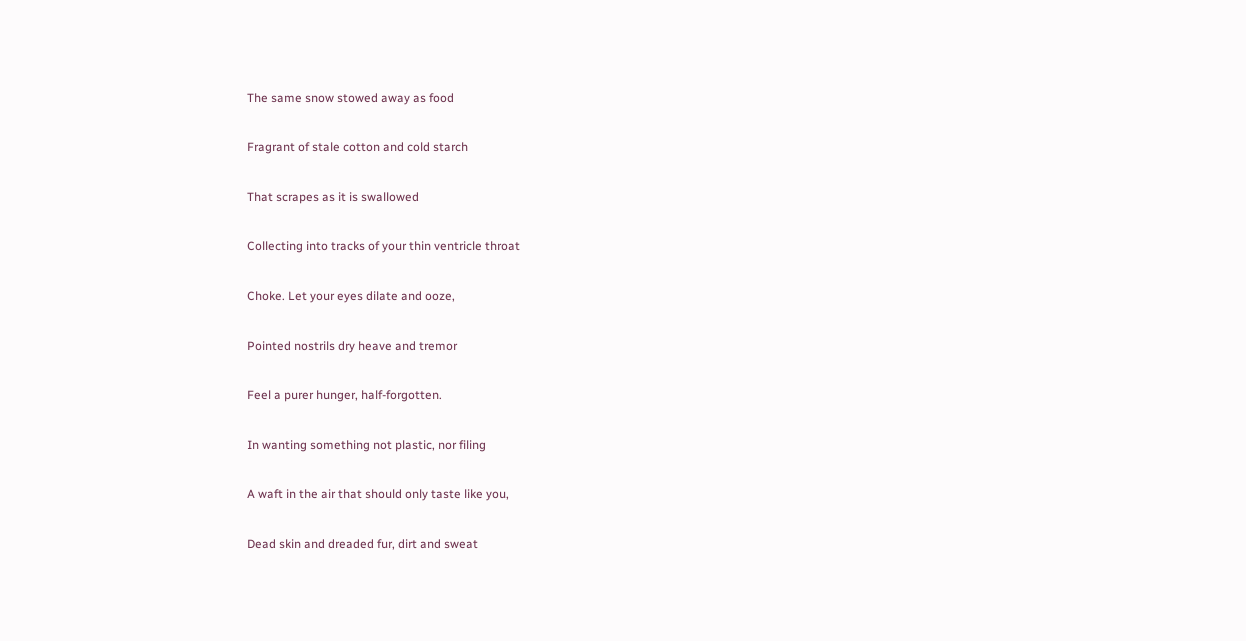The same snow stowed away as food

Fragrant of stale cotton and cold starch

That scrapes as it is swallowed

Collecting into tracks of your thin ventricle throat

Choke. Let your eyes dilate and ooze,

Pointed nostrils dry heave and tremor

Feel a purer hunger, half-forgotten.

In wanting something not plastic, nor filing

A waft in the air that should only taste like you,

Dead skin and dreaded fur, dirt and sweat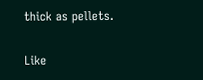thick as pellets.

Like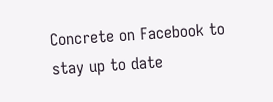Concrete on Facebook to stay up to date